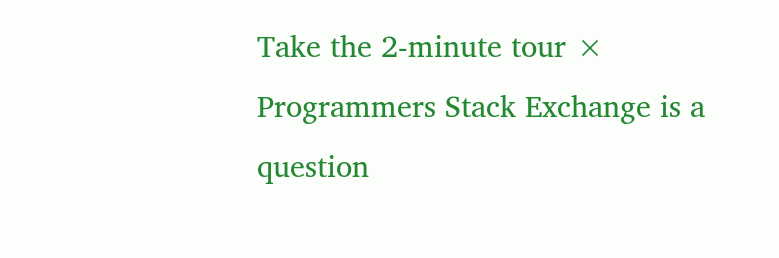Take the 2-minute tour ×
Programmers Stack Exchange is a question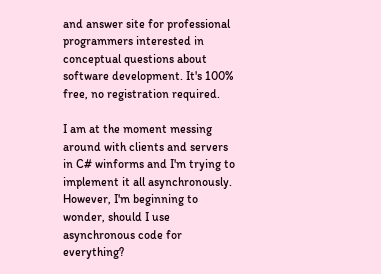and answer site for professional programmers interested in conceptual questions about software development. It's 100% free, no registration required.

I am at the moment messing around with clients and servers in C# winforms and I'm trying to implement it all asynchronously. However, I'm beginning to wonder, should I use asynchronous code for everything?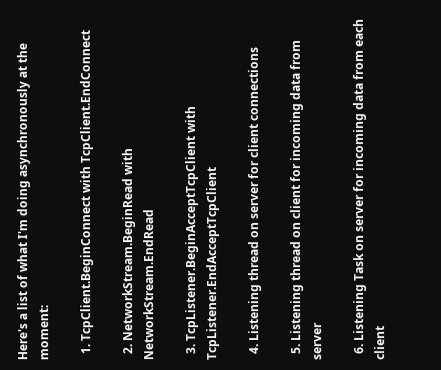Here's a list of what I'm doing asynchronously at the moment:

  1. TcpClient.BeginConnect with TcpClient.EndConnect

  2. NetworkStream.BeginRead with NetworkStream.EndRead

  3. TcpListener.BeginAcceptTcpClient with TcpListener.EndAcceptTcpClient

  4. Listening thread on server for client connections

  5. Listening thread on client for incoming data from server

  6. Listening Task on server for incoming data from each client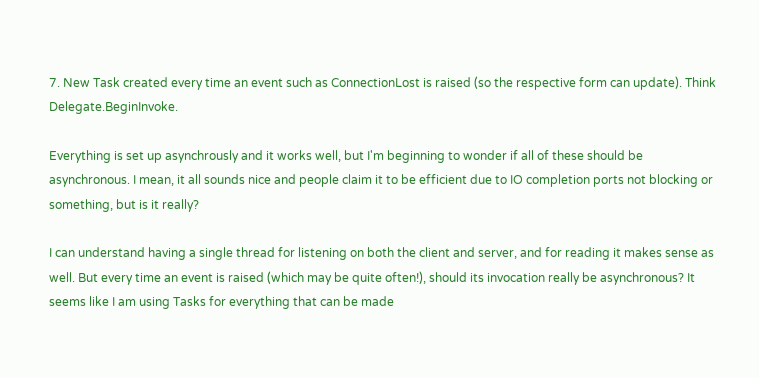7. New Task created every time an event such as ConnectionLost is raised (so the respective form can update). Think Delegate.BeginInvoke.

Everything is set up asynchrously and it works well, but I'm beginning to wonder if all of these should be asynchronous. I mean, it all sounds nice and people claim it to be efficient due to IO completion ports not blocking or something, but is it really?

I can understand having a single thread for listening on both the client and server, and for reading it makes sense as well. But every time an event is raised (which may be quite often!), should its invocation really be asynchronous? It seems like I am using Tasks for everything that can be made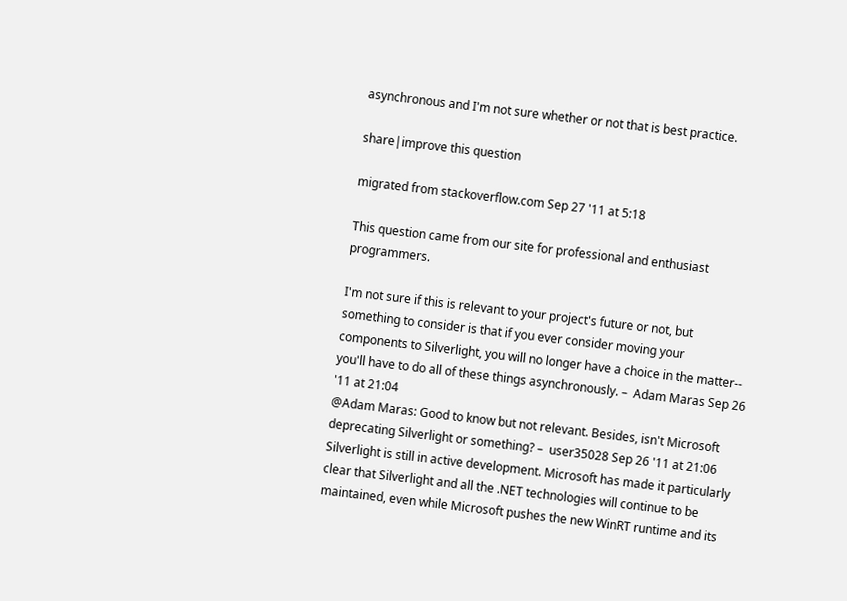asynchronous and I'm not sure whether or not that is best practice.

share|improve this question

migrated from stackoverflow.com Sep 27 '11 at 5:18

This question came from our site for professional and enthusiast programmers.

I'm not sure if this is relevant to your project's future or not, but something to consider is that if you ever consider moving your components to Silverlight, you will no longer have a choice in the matter-- you'll have to do all of these things asynchronously. –  Adam Maras Sep 26 '11 at 21:04
@Adam Maras: Good to know but not relevant. Besides, isn't Microsoft deprecating Silverlight or something? –  user35028 Sep 26 '11 at 21:06
Silverlight is still in active development. Microsoft has made it particularly clear that Silverlight and all the .NET technologies will continue to be maintained, even while Microsoft pushes the new WinRT runtime and its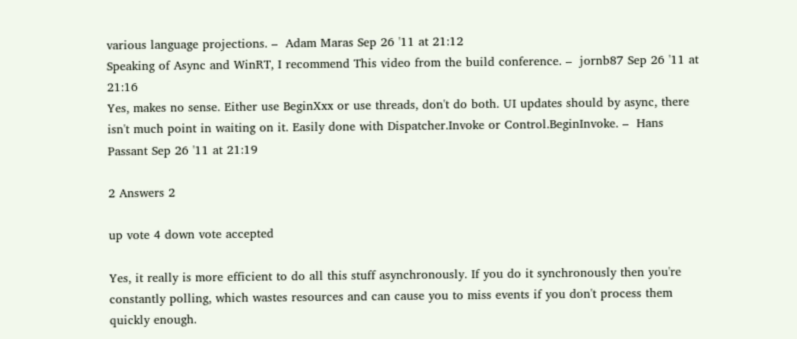various language projections. –  Adam Maras Sep 26 '11 at 21:12
Speaking of Async and WinRT, I recommend This video from the build conference. –  jornb87 Sep 26 '11 at 21:16
Yes, makes no sense. Either use BeginXxx or use threads, don't do both. UI updates should by async, there isn't much point in waiting on it. Easily done with Dispatcher.Invoke or Control.BeginInvoke. –  Hans Passant Sep 26 '11 at 21:19

2 Answers 2

up vote 4 down vote accepted

Yes, it really is more efficient to do all this stuff asynchronously. If you do it synchronously then you're constantly polling, which wastes resources and can cause you to miss events if you don't process them quickly enough.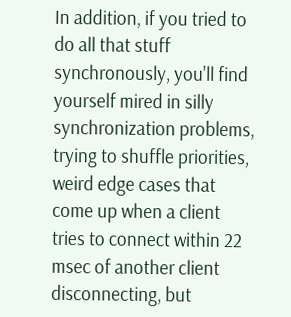In addition, if you tried to do all that stuff synchronously, you'll find yourself mired in silly synchronization problems, trying to shuffle priorities, weird edge cases that come up when a client tries to connect within 22 msec of another client disconnecting, but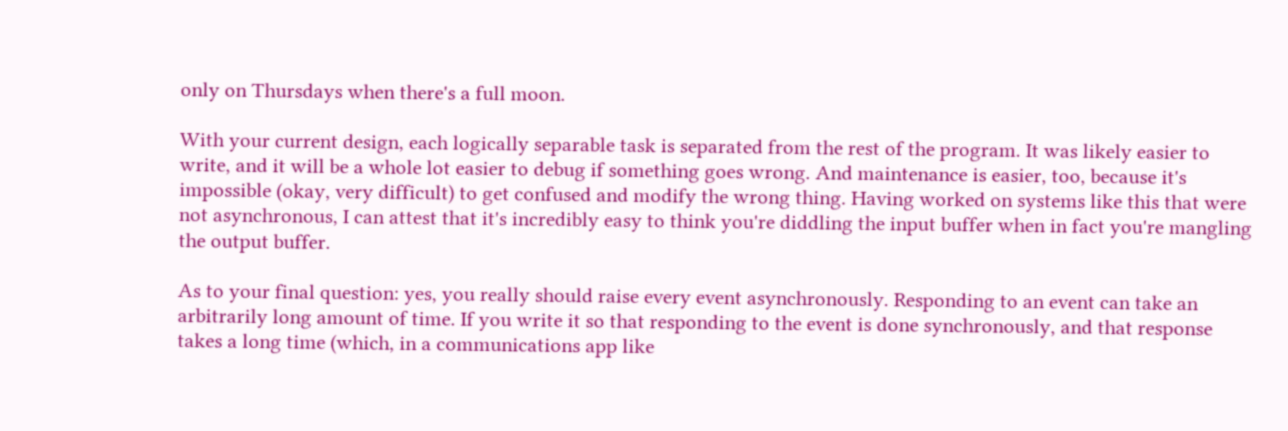only on Thursdays when there's a full moon.

With your current design, each logically separable task is separated from the rest of the program. It was likely easier to write, and it will be a whole lot easier to debug if something goes wrong. And maintenance is easier, too, because it's impossible (okay, very difficult) to get confused and modify the wrong thing. Having worked on systems like this that were not asynchronous, I can attest that it's incredibly easy to think you're diddling the input buffer when in fact you're mangling the output buffer.

As to your final question: yes, you really should raise every event asynchronously. Responding to an event can take an arbitrarily long amount of time. If you write it so that responding to the event is done synchronously, and that response takes a long time (which, in a communications app like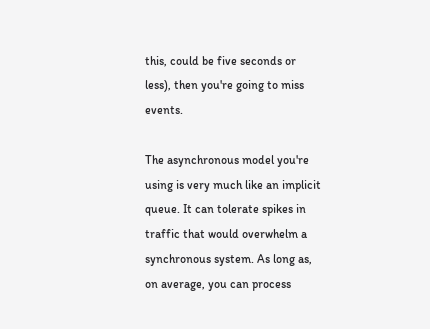this, could be five seconds or less), then you're going to miss events.

The asynchronous model you're using is very much like an implicit queue. It can tolerate spikes in traffic that would overwhelm a synchronous system. As long as, on average, you can process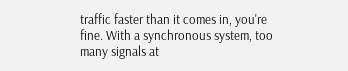traffic faster than it comes in, you're fine. With a synchronous system, too many signals at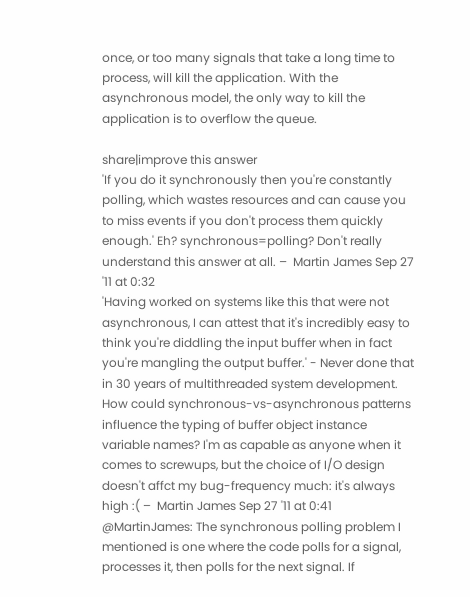once, or too many signals that take a long time to process, will kill the application. With the asynchronous model, the only way to kill the application is to overflow the queue.

share|improve this answer
'If you do it synchronously then you're constantly polling, which wastes resources and can cause you to miss events if you don't process them quickly enough.' Eh? synchronous=polling? Don't really understand this answer at all. –  Martin James Sep 27 '11 at 0:32
'Having worked on systems like this that were not asynchronous, I can attest that it's incredibly easy to think you're diddling the input buffer when in fact you're mangling the output buffer.' - Never done that in 30 years of multithreaded system development. How could synchronous-vs-asynchronous patterns influence the typing of buffer object instance variable names? I'm as capable as anyone when it comes to screwups, but the choice of I/O design doesn't affct my bug-frequency much: it's always high :( –  Martin James Sep 27 '11 at 0:41
@MartinJames: The synchronous polling problem I mentioned is one where the code polls for a signal, processes it, then polls for the next signal. If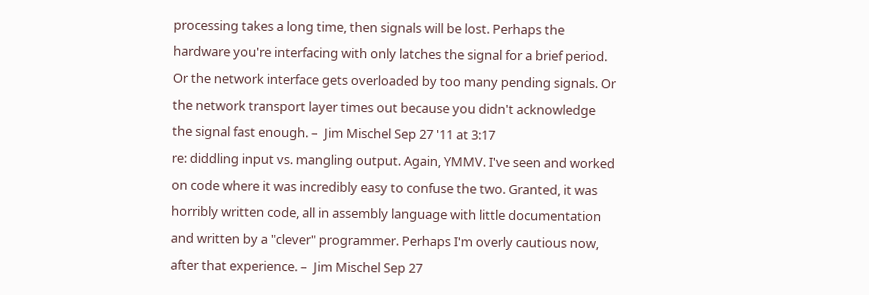processing takes a long time, then signals will be lost. Perhaps the hardware you're interfacing with only latches the signal for a brief period. Or the network interface gets overloaded by too many pending signals. Or the network transport layer times out because you didn't acknowledge the signal fast enough. –  Jim Mischel Sep 27 '11 at 3:17
re: diddling input vs. mangling output. Again, YMMV. I've seen and worked on code where it was incredibly easy to confuse the two. Granted, it was horribly written code, all in assembly language with little documentation and written by a "clever" programmer. Perhaps I'm overly cautious now, after that experience. –  Jim Mischel Sep 27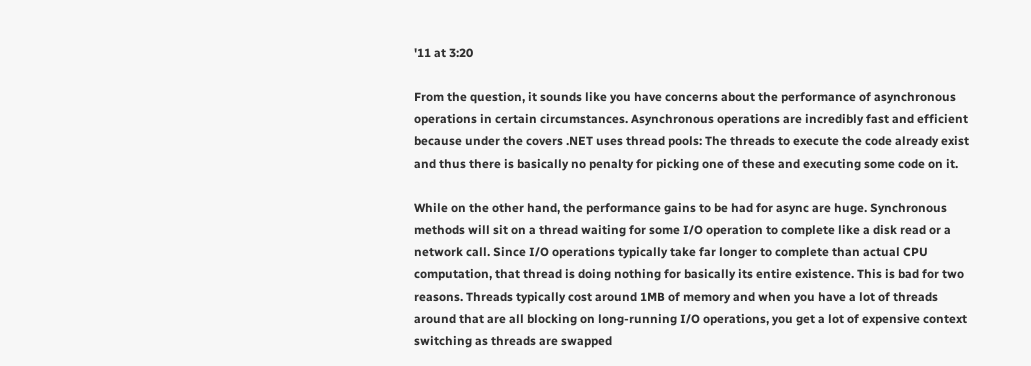'11 at 3:20

From the question, it sounds like you have concerns about the performance of asynchronous operations in certain circumstances. Asynchronous operations are incredibly fast and efficient because under the covers .NET uses thread pools: The threads to execute the code already exist and thus there is basically no penalty for picking one of these and executing some code on it.

While on the other hand, the performance gains to be had for async are huge. Synchronous methods will sit on a thread waiting for some I/O operation to complete like a disk read or a network call. Since I/O operations typically take far longer to complete than actual CPU computation, that thread is doing nothing for basically its entire existence. This is bad for two reasons. Threads typically cost around 1MB of memory and when you have a lot of threads around that are all blocking on long-running I/O operations, you get a lot of expensive context switching as threads are swapped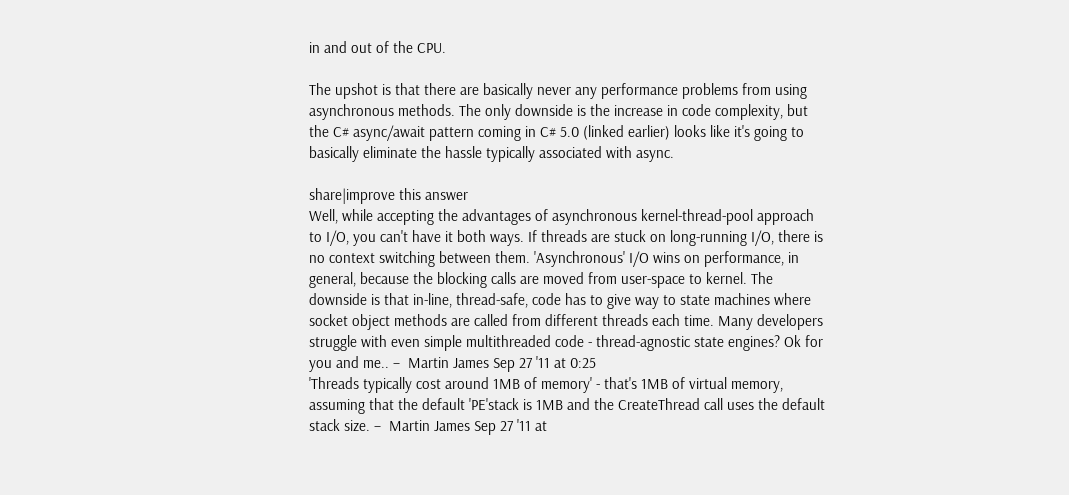in and out of the CPU.

The upshot is that there are basically never any performance problems from using asynchronous methods. The only downside is the increase in code complexity, but the C# async/await pattern coming in C# 5.0 (linked earlier) looks like it's going to basically eliminate the hassle typically associated with async.

share|improve this answer
Well, while accepting the advantages of asynchronous kernel-thread-pool approach to I/O, you can't have it both ways. If threads are stuck on long-running I/O, there is no context switching between them. 'Asynchronous' I/O wins on performance, in general, because the blocking calls are moved from user-space to kernel. The downside is that in-line, thread-safe, code has to give way to state machines where socket object methods are called from different threads each time. Many developers struggle with even simple multithreaded code - thread-agnostic state engines? Ok for you and me.. –  Martin James Sep 27 '11 at 0:25
'Threads typically cost around 1MB of memory' - that's 1MB of virtual memory, assuming that the default 'PE'stack is 1MB and the CreateThread call uses the default stack size. –  Martin James Sep 27 '11 at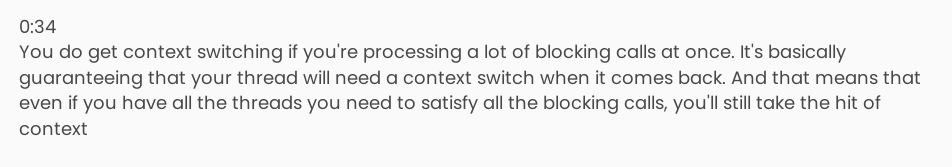0:34
You do get context switching if you're processing a lot of blocking calls at once. It's basically guaranteeing that your thread will need a context switch when it comes back. And that means that even if you have all the threads you need to satisfy all the blocking calls, you'll still take the hit of context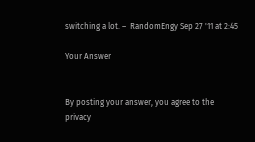switching a lot. –  RandomEngy Sep 27 '11 at 2:45

Your Answer


By posting your answer, you agree to the privacy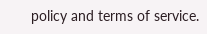policy and terms of service.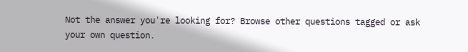Not the answer you're looking for? Browse other questions tagged or ask your own question.